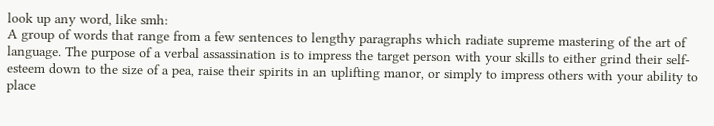look up any word, like smh:
A group of words that range from a few sentences to lengthy paragraphs which radiate supreme mastering of the art of language. The purpose of a verbal assassination is to impress the target person with your skills to either grind their self-esteem down to the size of a pea, raise their spirits in an uplifting manor, or simply to impress others with your ability to place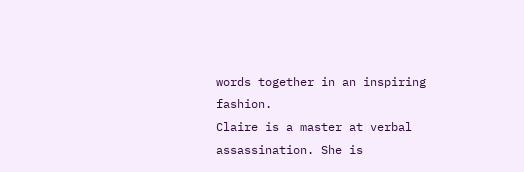words together in an inspiring fashion.
Claire is a master at verbal assassination. She is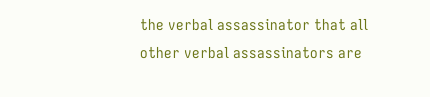the verbal assassinator that all other verbal assassinators are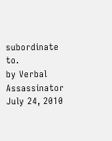subordinate to.
by Verbal Assassinator July 24, 2010